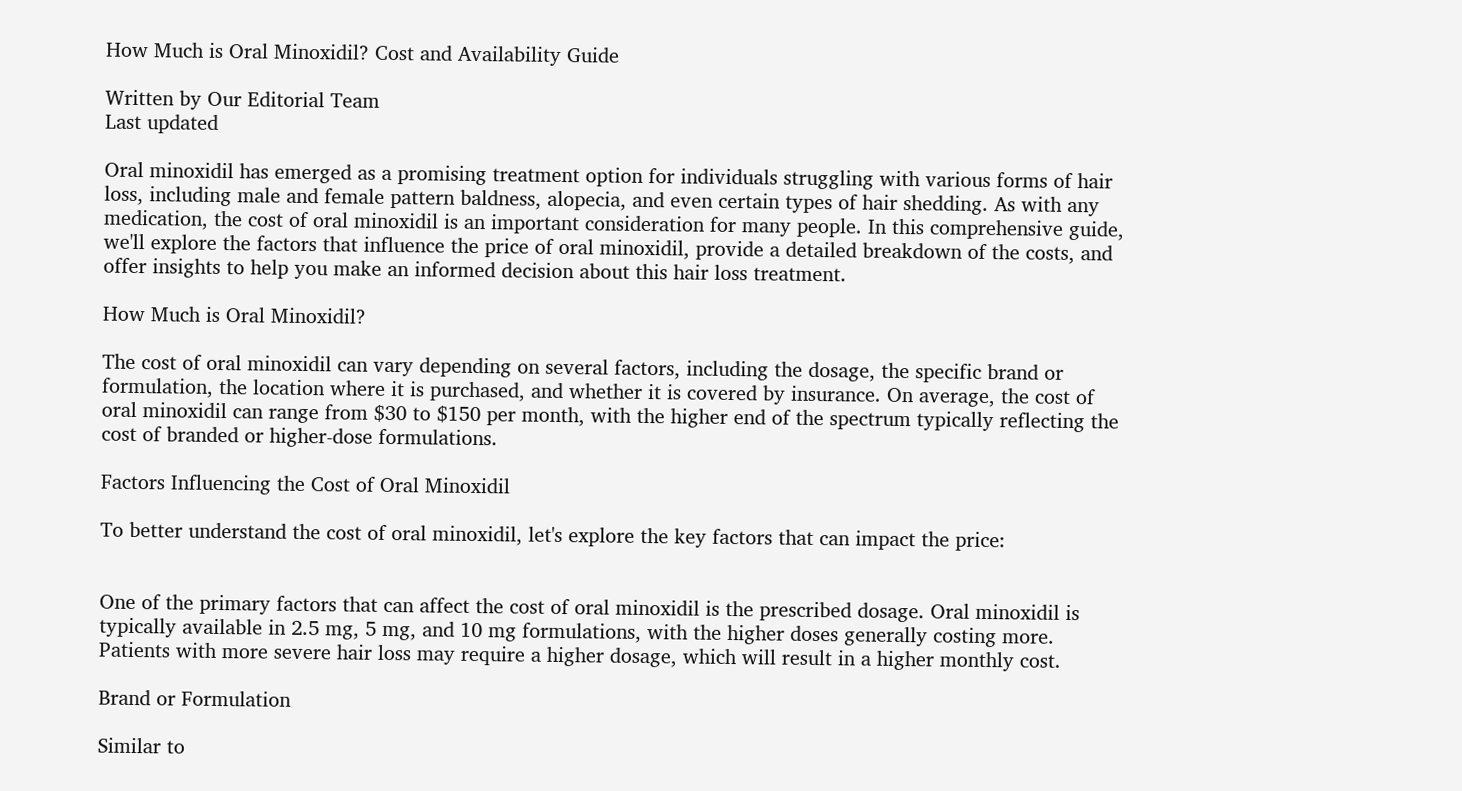How Much is Oral Minoxidil? Cost and Availability Guide

Written by Our Editorial Team
Last updated

Oral minoxidil has emerged as a promising treatment option for individuals struggling with various forms of hair loss, including male and female pattern baldness, alopecia, and even certain types of hair shedding. As with any medication, the cost of oral minoxidil is an important consideration for many people. In this comprehensive guide, we'll explore the factors that influence the price of oral minoxidil, provide a detailed breakdown of the costs, and offer insights to help you make an informed decision about this hair loss treatment.

How Much is Oral Minoxidil?

The cost of oral minoxidil can vary depending on several factors, including the dosage, the specific brand or formulation, the location where it is purchased, and whether it is covered by insurance. On average, the cost of oral minoxidil can range from $30 to $150 per month, with the higher end of the spectrum typically reflecting the cost of branded or higher-dose formulations.

Factors Influencing the Cost of Oral Minoxidil

To better understand the cost of oral minoxidil, let's explore the key factors that can impact the price:


One of the primary factors that can affect the cost of oral minoxidil is the prescribed dosage. Oral minoxidil is typically available in 2.5 mg, 5 mg, and 10 mg formulations, with the higher doses generally costing more. Patients with more severe hair loss may require a higher dosage, which will result in a higher monthly cost.

Brand or Formulation

Similar to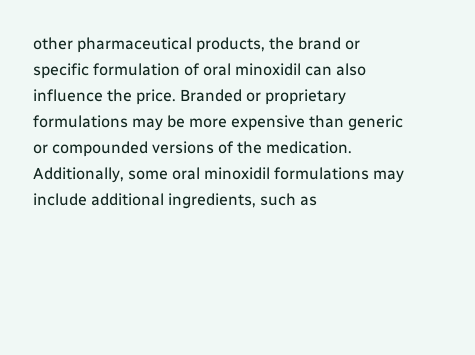other pharmaceutical products, the brand or specific formulation of oral minoxidil can also influence the price. Branded or proprietary formulations may be more expensive than generic or compounded versions of the medication. Additionally, some oral minoxidil formulations may include additional ingredients, such as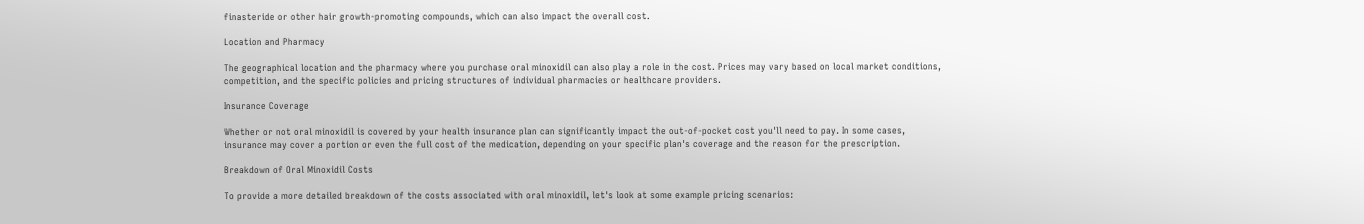finasteride or other hair growth-promoting compounds, which can also impact the overall cost.

Location and Pharmacy

The geographical location and the pharmacy where you purchase oral minoxidil can also play a role in the cost. Prices may vary based on local market conditions, competition, and the specific policies and pricing structures of individual pharmacies or healthcare providers.

Insurance Coverage

Whether or not oral minoxidil is covered by your health insurance plan can significantly impact the out-of-pocket cost you'll need to pay. In some cases, insurance may cover a portion or even the full cost of the medication, depending on your specific plan's coverage and the reason for the prescription.

Breakdown of Oral Minoxidil Costs

To provide a more detailed breakdown of the costs associated with oral minoxidil, let's look at some example pricing scenarios: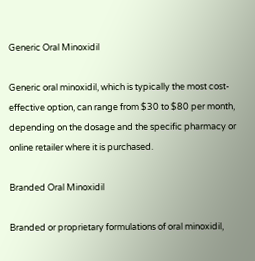Generic Oral Minoxidil

Generic oral minoxidil, which is typically the most cost-effective option, can range from $30 to $80 per month, depending on the dosage and the specific pharmacy or online retailer where it is purchased.

Branded Oral Minoxidil

Branded or proprietary formulations of oral minoxidil,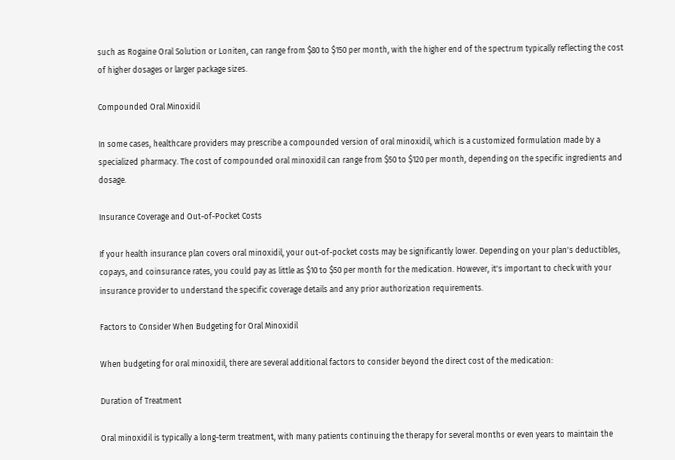such as Rogaine Oral Solution or Loniten, can range from $80 to $150 per month, with the higher end of the spectrum typically reflecting the cost of higher dosages or larger package sizes.

Compounded Oral Minoxidil

In some cases, healthcare providers may prescribe a compounded version of oral minoxidil, which is a customized formulation made by a specialized pharmacy. The cost of compounded oral minoxidil can range from $50 to $120 per month, depending on the specific ingredients and dosage.

Insurance Coverage and Out-of-Pocket Costs

If your health insurance plan covers oral minoxidil, your out-of-pocket costs may be significantly lower. Depending on your plan's deductibles, copays, and coinsurance rates, you could pay as little as $10 to $50 per month for the medication. However, it's important to check with your insurance provider to understand the specific coverage details and any prior authorization requirements.

Factors to Consider When Budgeting for Oral Minoxidil

When budgeting for oral minoxidil, there are several additional factors to consider beyond the direct cost of the medication:

Duration of Treatment

Oral minoxidil is typically a long-term treatment, with many patients continuing the therapy for several months or even years to maintain the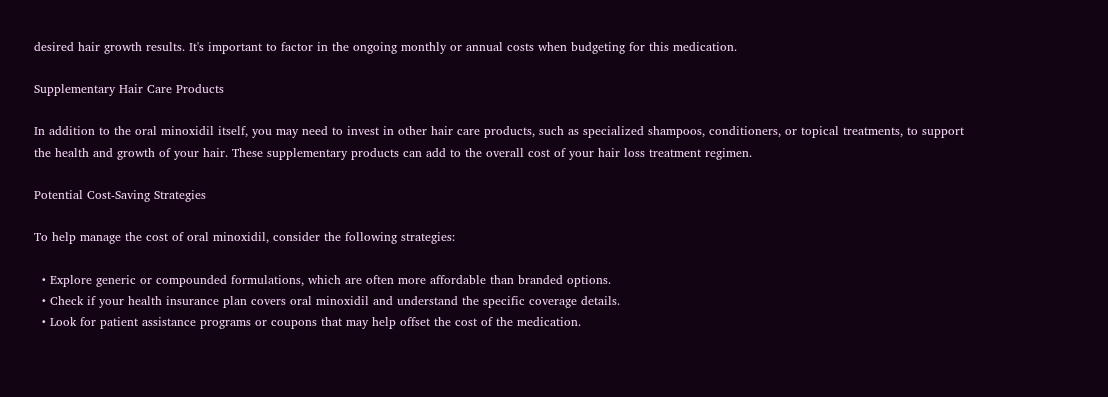desired hair growth results. It's important to factor in the ongoing monthly or annual costs when budgeting for this medication.

Supplementary Hair Care Products

In addition to the oral minoxidil itself, you may need to invest in other hair care products, such as specialized shampoos, conditioners, or topical treatments, to support the health and growth of your hair. These supplementary products can add to the overall cost of your hair loss treatment regimen.

Potential Cost-Saving Strategies

To help manage the cost of oral minoxidil, consider the following strategies:

  • Explore generic or compounded formulations, which are often more affordable than branded options.
  • Check if your health insurance plan covers oral minoxidil and understand the specific coverage details.
  • Look for patient assistance programs or coupons that may help offset the cost of the medication.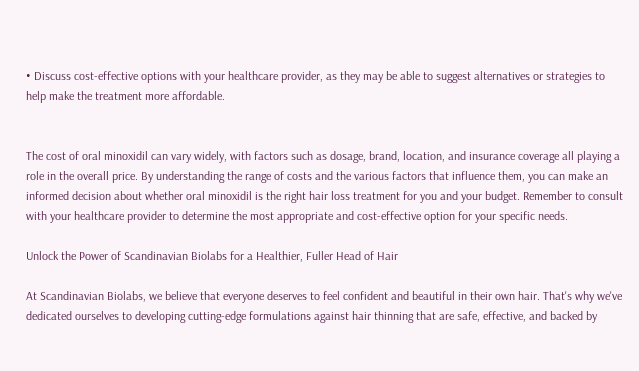• Discuss cost-effective options with your healthcare provider, as they may be able to suggest alternatives or strategies to help make the treatment more affordable.


The cost of oral minoxidil can vary widely, with factors such as dosage, brand, location, and insurance coverage all playing a role in the overall price. By understanding the range of costs and the various factors that influence them, you can make an informed decision about whether oral minoxidil is the right hair loss treatment for you and your budget. Remember to consult with your healthcare provider to determine the most appropriate and cost-effective option for your specific needs.

Unlock the Power of Scandinavian Biolabs for a Healthier, Fuller Head of Hair

At Scandinavian Biolabs, we believe that everyone deserves to feel confident and beautiful in their own hair. That's why we've dedicated ourselves to developing cutting-edge formulations against hair thinning that are safe, effective, and backed by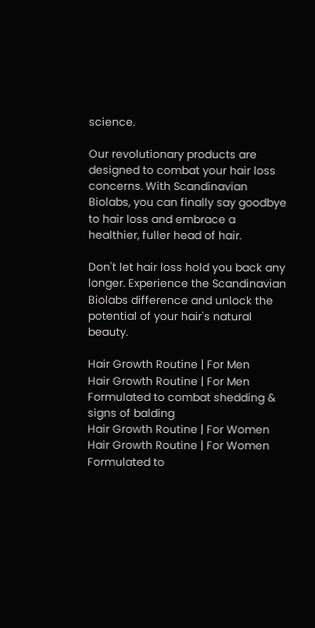science.

Our revolutionary products are designed to combat your hair loss concerns. With Scandinavian Biolabs, you can finally say goodbye to hair loss and embrace a healthier, fuller head of hair.

Don't let hair loss hold you back any longer. Experience the Scandinavian Biolabs difference and unlock the potential of your hair's natural beauty.

Hair Growth Routine | For Men
Hair Growth Routine | For Men
Formulated to combat shedding & signs of balding
Hair Growth Routine | For Women
Hair Growth Routine | For Women
Formulated to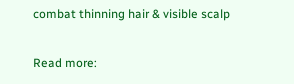combat thinning hair & visible scalp

Read more: